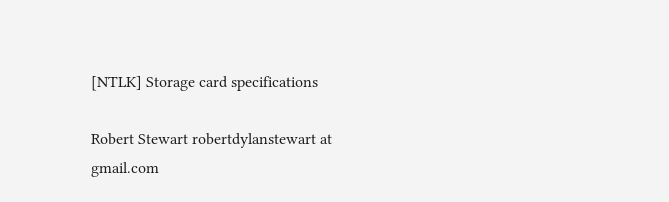[NTLK] Storage card specifications

Robert Stewart robertdylanstewart at gmail.com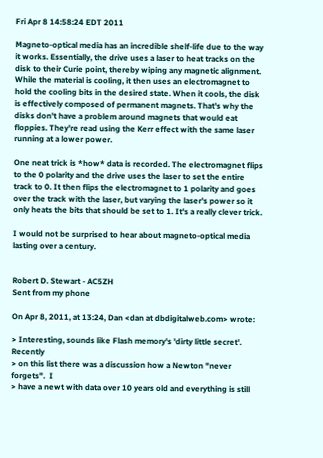Fri Apr 8 14:58:24 EDT 2011

Magneto-optical media has an incredible shelf-life due to the way it works. Essentially, the drive uses a laser to heat tracks on the disk to their Curie point, thereby wiping any magnetic alignment. While the material is cooling, it then uses an electromagnet to hold the cooling bits in the desired state. When it cools, the disk is effectively composed of permanent magnets. That's why the disks don't have a problem around magnets that would eat floppies. They're read using the Kerr effect with the same laser running at a lower power.

One neat trick is *how* data is recorded. The electromagnet flips to the 0 polarity and the drive uses the laser to set the entire track to 0. It then flips the electromagnet to 1 polarity and goes over the track with the laser, but varying the laser's power so it only heats the bits that should be set to 1. It's a really clever trick.

I would not be surprised to hear about magneto-optical media lasting over a century.


Robert D. Stewart - AC5ZH
Sent from my phone

On Apr 8, 2011, at 13:24, Dan <dan at dbdigitalweb.com> wrote:

> Interesting, sounds like Flash memory's 'dirty little secret'.  Recently
> on this list there was a discussion how a Newton "never forgets".  I
> have a newt with data over 10 years old and everything is still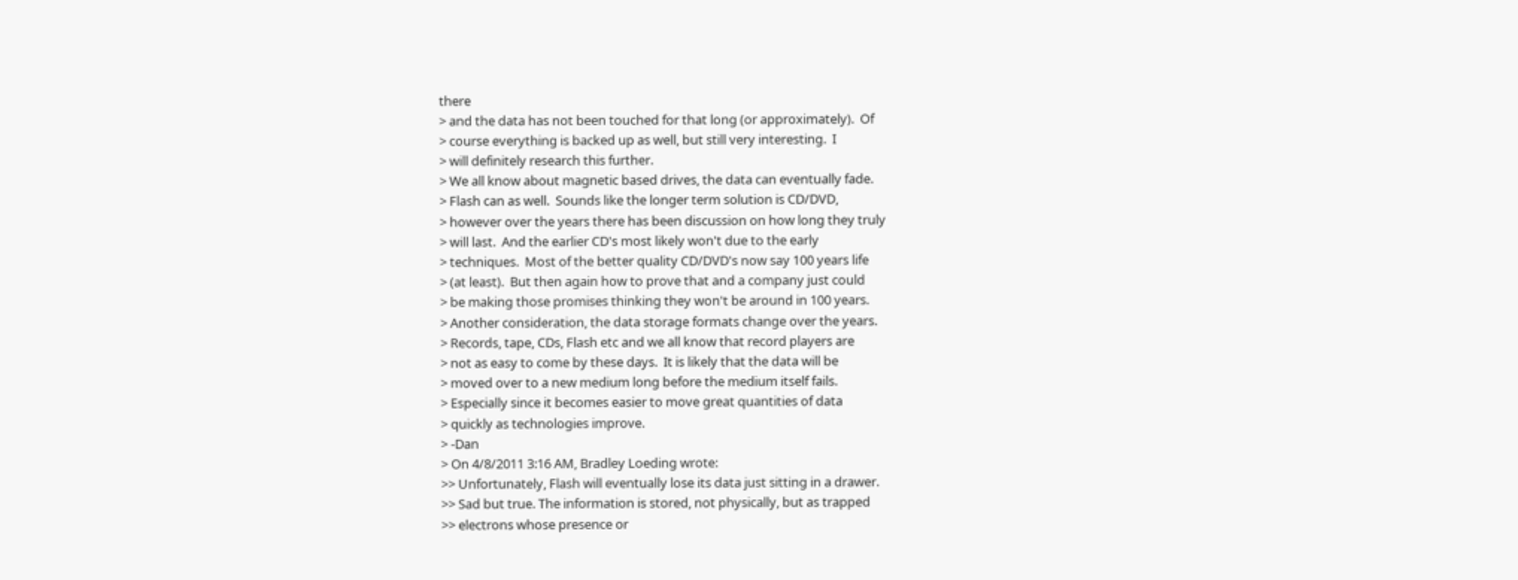there
> and the data has not been touched for that long (or approximately).  Of
> course everything is backed up as well, but still very interesting.  I
> will definitely research this further.
> We all know about magnetic based drives, the data can eventually fade.
> Flash can as well.  Sounds like the longer term solution is CD/DVD,
> however over the years there has been discussion on how long they truly
> will last.  And the earlier CD's most likely won't due to the early
> techniques.  Most of the better quality CD/DVD's now say 100 years life
> (at least).  But then again how to prove that and a company just could
> be making those promises thinking they won't be around in 100 years.
> Another consideration, the data storage formats change over the years.
> Records, tape, CDs, Flash etc and we all know that record players are
> not as easy to come by these days.  It is likely that the data will be
> moved over to a new medium long before the medium itself fails.
> Especially since it becomes easier to move great quantities of data
> quickly as technologies improve.
> -Dan
> On 4/8/2011 3:16 AM, Bradley Loeding wrote:
>> Unfortunately, Flash will eventually lose its data just sitting in a drawer.
>> Sad but true. The information is stored, not physically, but as trapped
>> electrons whose presence or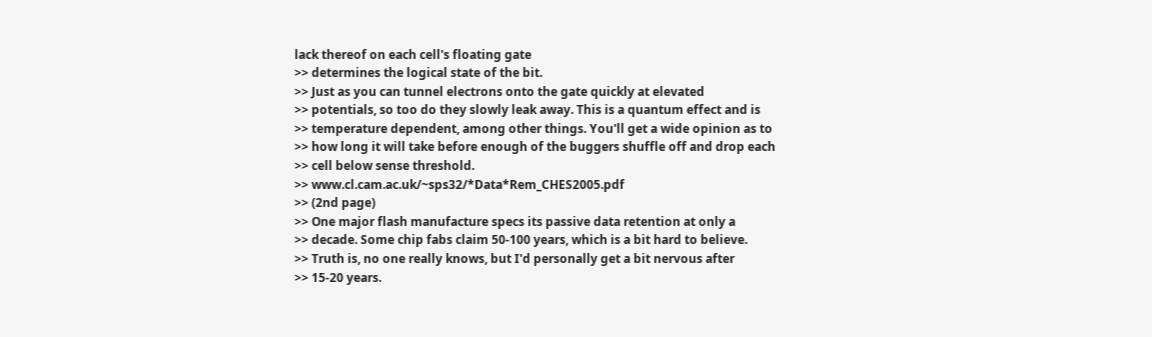lack thereof on each cell's floating gate
>> determines the logical state of the bit.
>> Just as you can tunnel electrons onto the gate quickly at elevated
>> potentials, so too do they slowly leak away. This is a quantum effect and is
>> temperature dependent, among other things. You'll get a wide opinion as to
>> how long it will take before enough of the buggers shuffle off and drop each
>> cell below sense threshold.
>> www.cl.cam.ac.uk/~sps32/*Data*Rem_CHES2005.pdf
>> (2nd page)
>> One major flash manufacture specs its passive data retention at only a
>> decade. Some chip fabs claim 50-100 years, which is a bit hard to believe.
>> Truth is, no one really knows, but I'd personally get a bit nervous after
>> 15-20 years.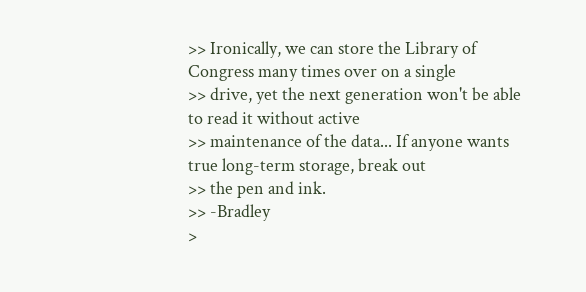>> Ironically, we can store the Library of Congress many times over on a single
>> drive, yet the next generation won't be able to read it without active
>> maintenance of the data... If anyone wants true long-term storage, break out
>> the pen and ink.
>> -Bradley
>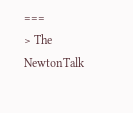===
> The NewtonTalk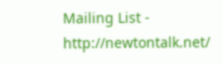Mailing List - http://newtontalk.net/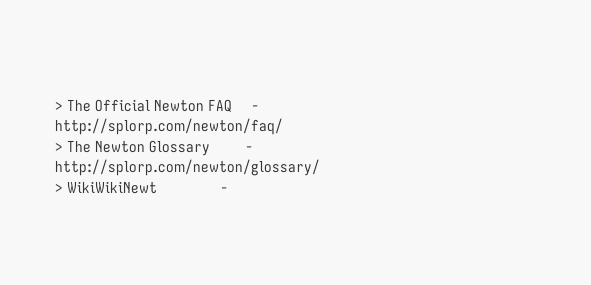> The Official Newton FAQ     - http://splorp.com/newton/faq/
> The Newton Glossary         - http://splorp.com/newton/glossary/
> WikiWikiNewt                -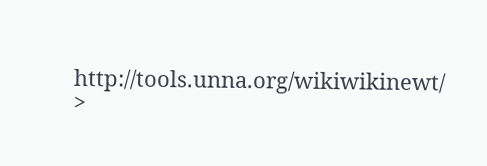http://tools.unna.org/wikiwikinewt/
>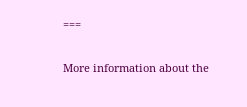===

More information about the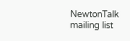NewtonTalk mailing list